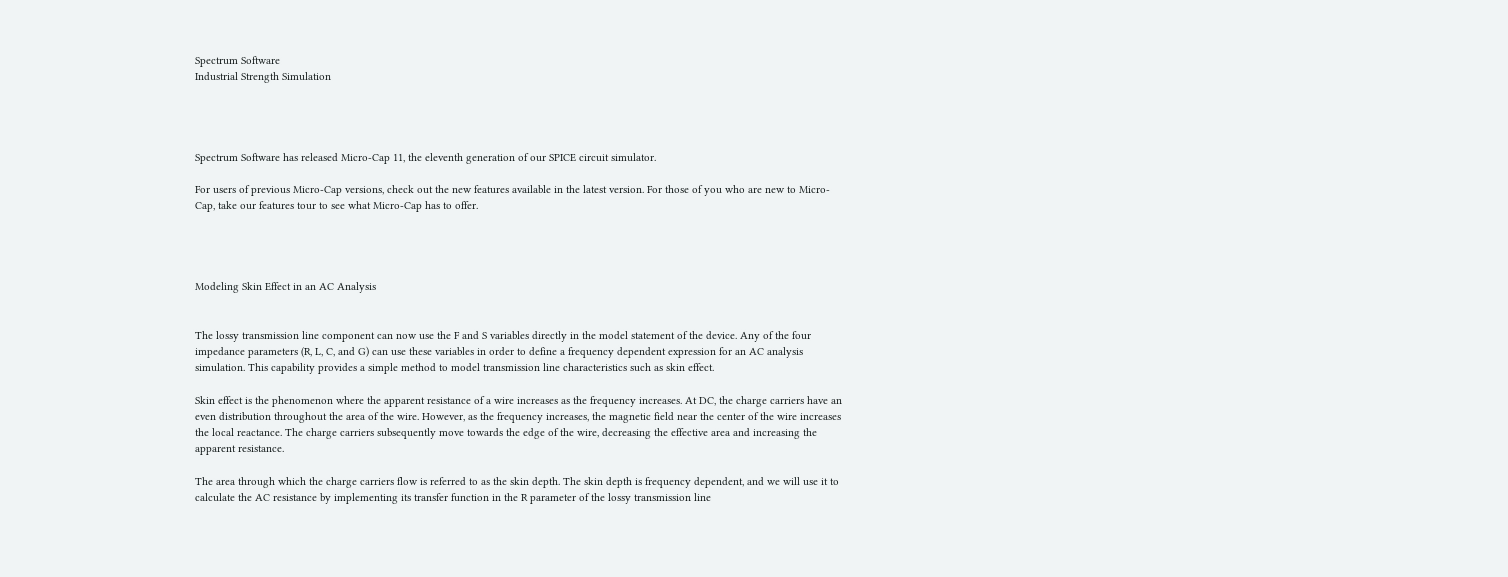Spectrum Software
Industrial Strength Simulation




Spectrum Software has released Micro-Cap 11, the eleventh generation of our SPICE circuit simulator.

For users of previous Micro-Cap versions, check out the new features available in the latest version. For those of you who are new to Micro-Cap, take our features tour to see what Micro-Cap has to offer.




Modeling Skin Effect in an AC Analysis


The lossy transmission line component can now use the F and S variables directly in the model statement of the device. Any of the four impedance parameters (R, L, C, and G) can use these variables in order to define a frequency dependent expression for an AC analysis simulation. This capability provides a simple method to model transmission line characteristics such as skin effect.

Skin effect is the phenomenon where the apparent resistance of a wire increases as the frequency increases. At DC, the charge carriers have an even distribution throughout the area of the wire. However, as the frequency increases, the magnetic field near the center of the wire increases the local reactance. The charge carriers subsequently move towards the edge of the wire, decreasing the effective area and increasing the apparent resistance.

The area through which the charge carriers flow is referred to as the skin depth. The skin depth is frequency dependent, and we will use it to calculate the AC resistance by implementing its transfer function in the R parameter of the lossy transmission line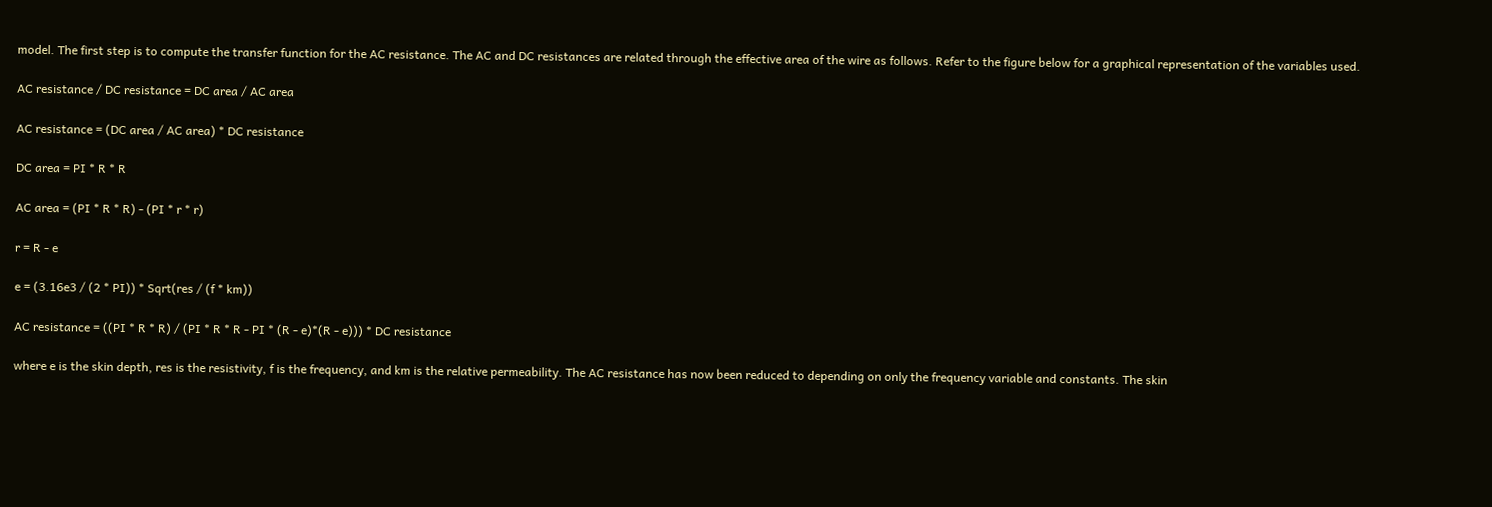model. The first step is to compute the transfer function for the AC resistance. The AC and DC resistances are related through the effective area of the wire as follows. Refer to the figure below for a graphical representation of the variables used.

AC resistance / DC resistance = DC area / AC area

AC resistance = (DC area / AC area) * DC resistance

DC area = PI * R * R

AC area = (PI * R * R) - (PI * r * r)

r = R - e

e = (3.16e3 / (2 * PI)) * Sqrt(res / (f * km))

AC resistance = ((PI * R * R) / (PI * R * R - PI * (R - e)*(R - e))) * DC resistance

where e is the skin depth, res is the resistivity, f is the frequency, and km is the relative permeability. The AC resistance has now been reduced to depending on only the frequency variable and constants. The skin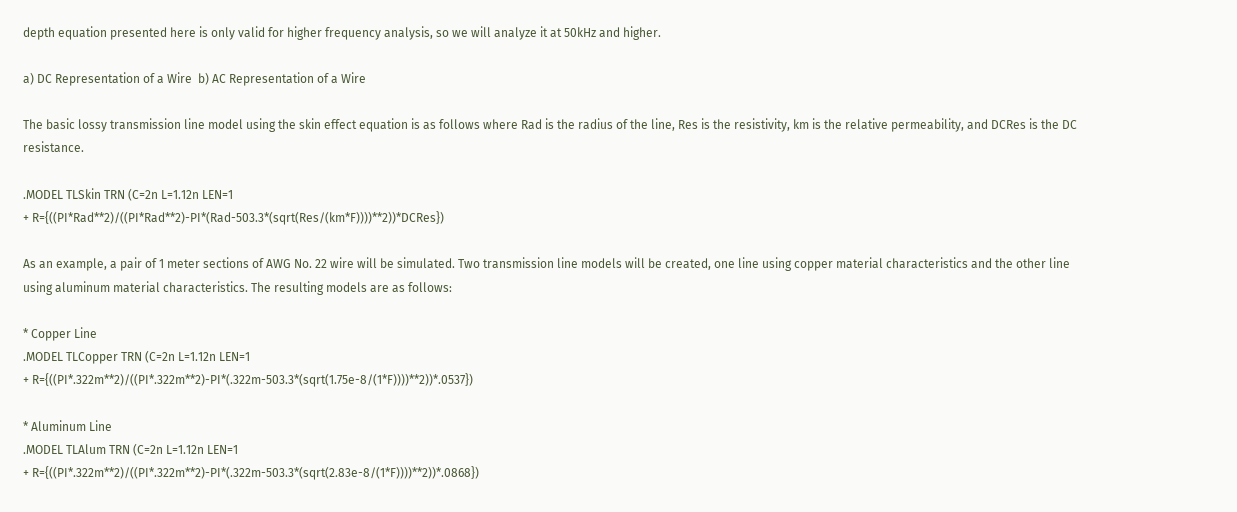depth equation presented here is only valid for higher frequency analysis, so we will analyze it at 50kHz and higher.

a) DC Representation of a Wire  b) AC Representation of a Wire

The basic lossy transmission line model using the skin effect equation is as follows where Rad is the radius of the line, Res is the resistivity, km is the relative permeability, and DCRes is the DC resistance.

.MODEL TLSkin TRN (C=2n L=1.12n LEN=1
+ R={((PI*Rad**2)/((PI*Rad**2)-PI*(Rad-503.3*(sqrt(Res/(km*F))))**2))*DCRes})

As an example, a pair of 1 meter sections of AWG No. 22 wire will be simulated. Two transmission line models will be created, one line using copper material characteristics and the other line using aluminum material characteristics. The resulting models are as follows:

* Copper Line
.MODEL TLCopper TRN (C=2n L=1.12n LEN=1
+ R={((PI*.322m**2)/((PI*.322m**2)-PI*(.322m-503.3*(sqrt(1.75e-8/(1*F))))**2))*.0537})

* Aluminum Line
.MODEL TLAlum TRN (C=2n L=1.12n LEN=1
+ R={((PI*.322m**2)/((PI*.322m**2)-PI*(.322m-503.3*(sqrt(2.83e-8/(1*F))))**2))*.0868})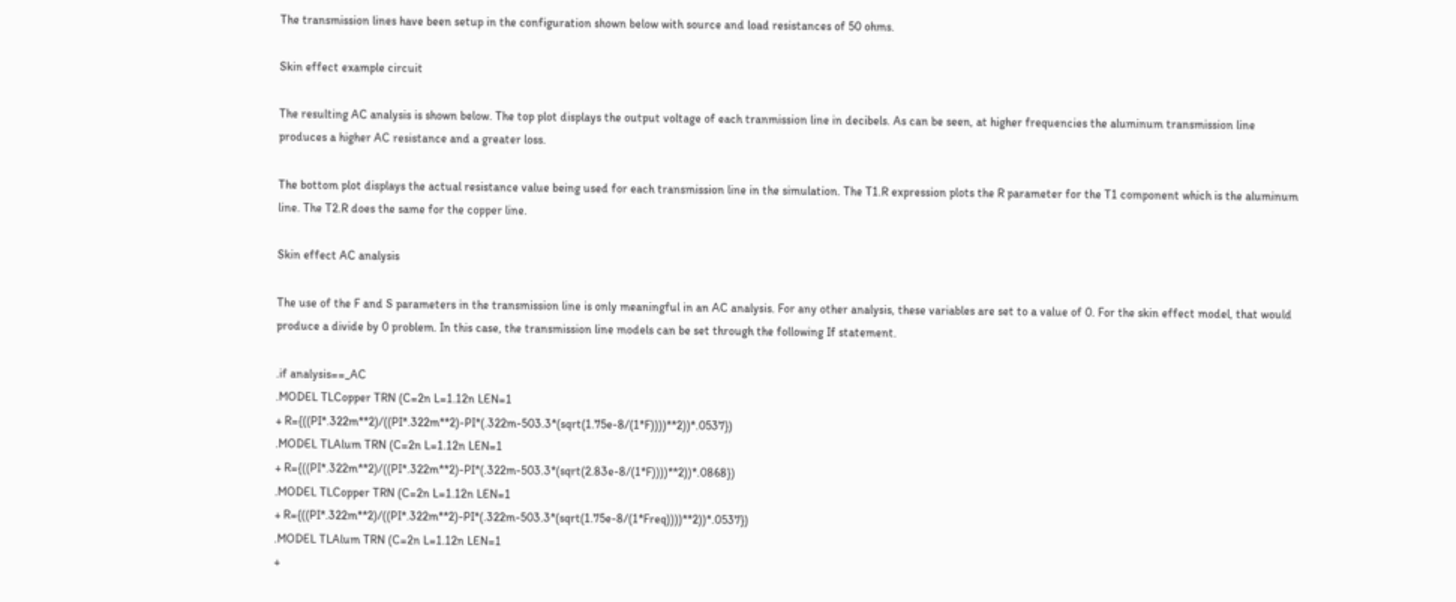The transmission lines have been setup in the configuration shown below with source and load resistances of 50 ohms.

Skin effect example circuit

The resulting AC analysis is shown below. The top plot displays the output voltage of each tranmission line in decibels. As can be seen, at higher frequencies the aluminum transmission line produces a higher AC resistance and a greater loss.

The bottom plot displays the actual resistance value being used for each transmission line in the simulation. The T1.R expression plots the R parameter for the T1 component which is the aluminum line. The T2.R does the same for the copper line.

Skin effect AC analysis

The use of the F and S parameters in the transmission line is only meaningful in an AC analysis. For any other analysis, these variables are set to a value of 0. For the skin effect model, that would produce a divide by 0 problem. In this case, the transmission line models can be set through the following If statement.

.if analysis==_AC
.MODEL TLCopper TRN (C=2n L=1.12n LEN=1
+ R={((PI*.322m**2)/((PI*.322m**2)-PI*(.322m-503.3*(sqrt(1.75e-8/(1*F))))**2))*.0537})
.MODEL TLAlum TRN (C=2n L=1.12n LEN=1
+ R={((PI*.322m**2)/((PI*.322m**2)-PI*(.322m-503.3*(sqrt(2.83e-8/(1*F))))**2))*.0868})
.MODEL TLCopper TRN (C=2n L=1.12n LEN=1
+ R={((PI*.322m**2)/((PI*.322m**2)-PI*(.322m-503.3*(sqrt(1.75e-8/(1*Freq))))**2))*.0537})
.MODEL TLAlum TRN (C=2n L=1.12n LEN=1
+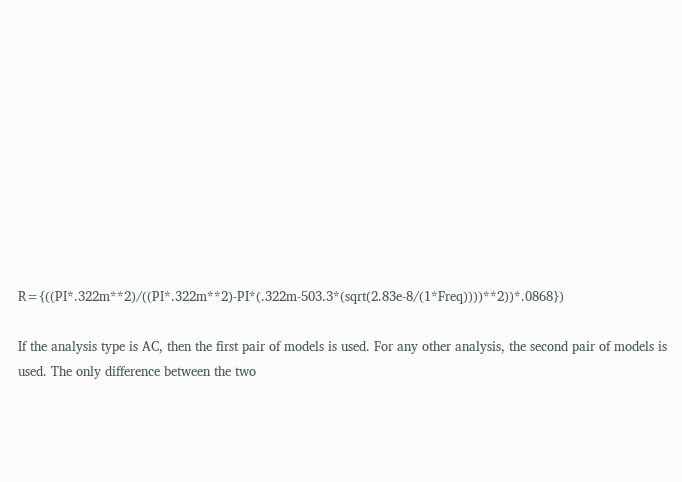R={((PI*.322m**2)/((PI*.322m**2)-PI*(.322m-503.3*(sqrt(2.83e-8/(1*Freq))))**2))*.0868})

If the analysis type is AC, then the first pair of models is used. For any other analysis, the second pair of models is used. The only difference between the two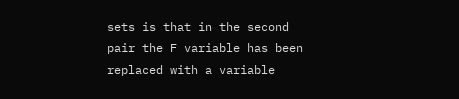sets is that in the second pair the F variable has been replaced with a variable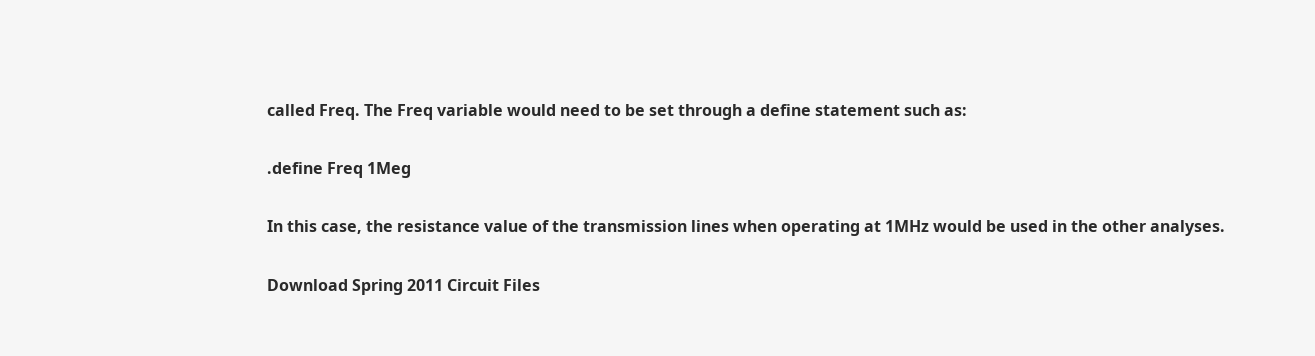called Freq. The Freq variable would need to be set through a define statement such as:

.define Freq 1Meg

In this case, the resistance value of the transmission lines when operating at 1MHz would be used in the other analyses.

Download Spring 2011 Circuit Files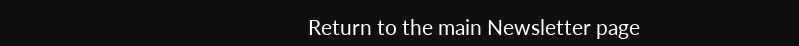Return to the main Newsletter page